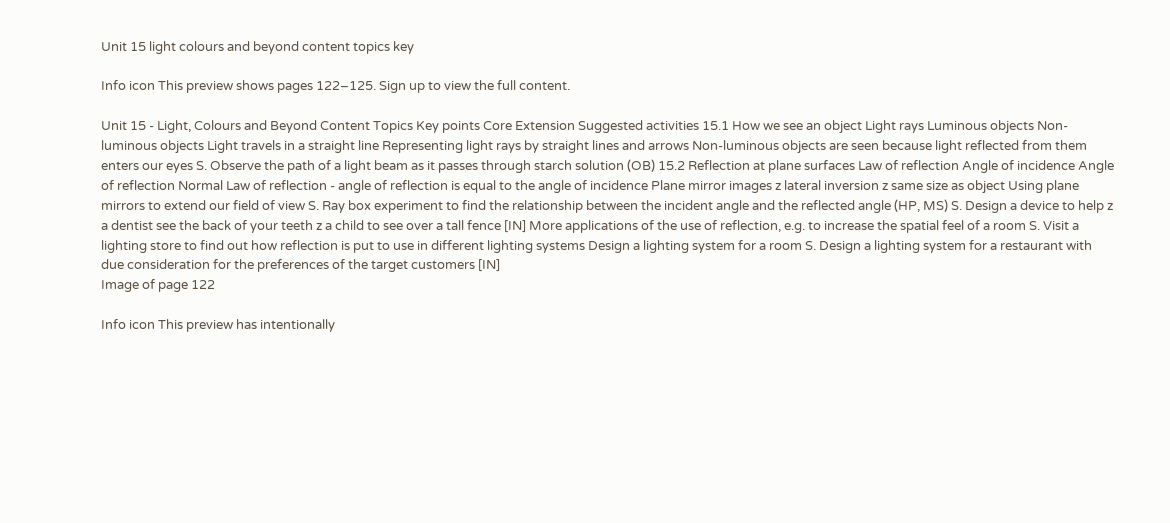Unit 15 light colours and beyond content topics key

Info icon This preview shows pages 122–125. Sign up to view the full content.

Unit 15 - Light, Colours and Beyond Content Topics Key points Core Extension Suggested activities 15.1 How we see an object Light rays Luminous objects Non-luminous objects Light travels in a straight line Representing light rays by straight lines and arrows Non-luminous objects are seen because light reflected from them enters our eyes S. Observe the path of a light beam as it passes through starch solution (OB) 15.2 Reflection at plane surfaces Law of reflection Angle of incidence Angle of reflection Normal Law of reflection - angle of reflection is equal to the angle of incidence Plane mirror images z lateral inversion z same size as object Using plane mirrors to extend our field of view S. Ray box experiment to find the relationship between the incident angle and the reflected angle (HP, MS) S. Design a device to help z a dentist see the back of your teeth z a child to see over a tall fence [IN] More applications of the use of reflection, e.g. to increase the spatial feel of a room S. Visit a lighting store to find out how reflection is put to use in different lighting systems Design a lighting system for a room S. Design a lighting system for a restaurant with due consideration for the preferences of the target customers [IN]
Image of page 122

Info icon This preview has intentionally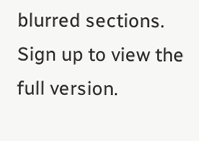blurred sections. Sign up to view the full version.